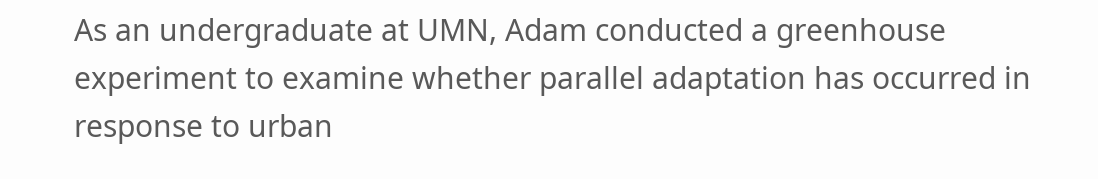As an undergraduate at UMN, Adam conducted a greenhouse experiment to examine whether parallel adaptation has occurred in response to urban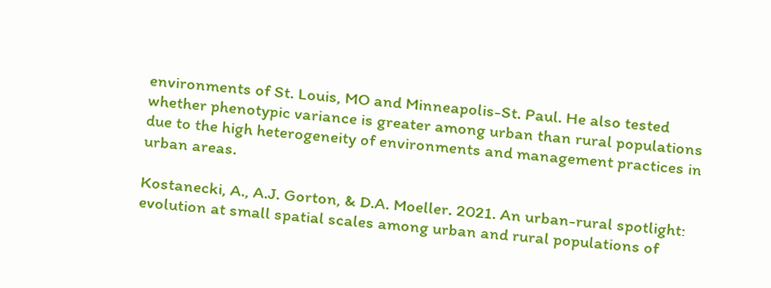environments of St. Louis, MO and Minneapolis-St. Paul. He also tested whether phenotypic variance is greater among urban than rural populations due to the high heterogeneity of environments and management practices in urban areas.

Kostanecki, A., A.J. Gorton, & D.A. Moeller. 2021. An urban-rural spotlight: evolution at small spatial scales among urban and rural populations of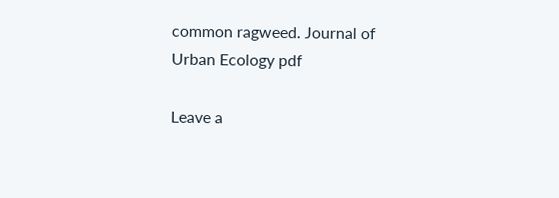common ragweed. Journal of Urban Ecology pdf

Leave a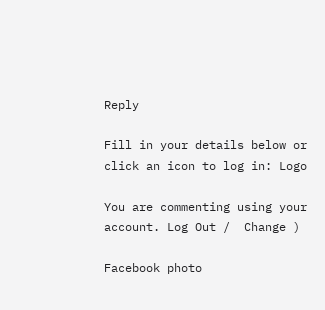Reply

Fill in your details below or click an icon to log in: Logo

You are commenting using your account. Log Out /  Change )

Facebook photo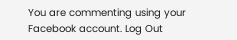You are commenting using your Facebook account. Log Out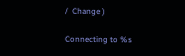/  Change )

Connecting to %s